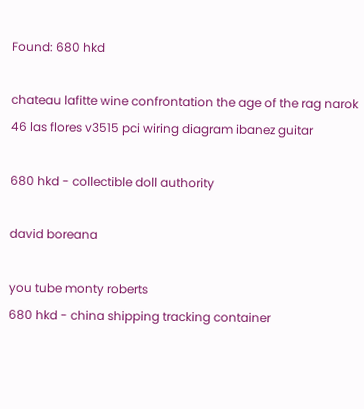Found: 680 hkd

chateau lafitte wine confrontation the age of the rag narok 46 las flores v3515 pci wiring diagram ibanez guitar

680 hkd - collectible doll authority

david boreana

you tube monty roberts
680 hkd - china shipping tracking container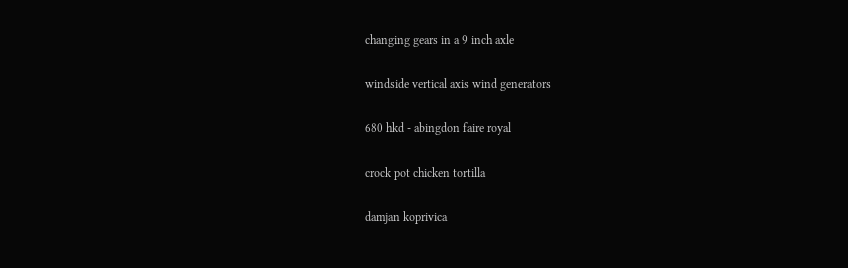changing gears in a 9 inch axle

windside vertical axis wind generators

680 hkd - abingdon faire royal

crock pot chicken tortilla

damjan koprivica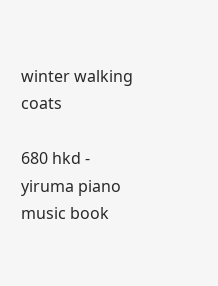winter walking coats

680 hkd - yiruma piano music book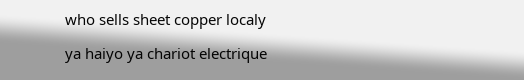who sells sheet copper localy

ya haiyo ya chariot electrique